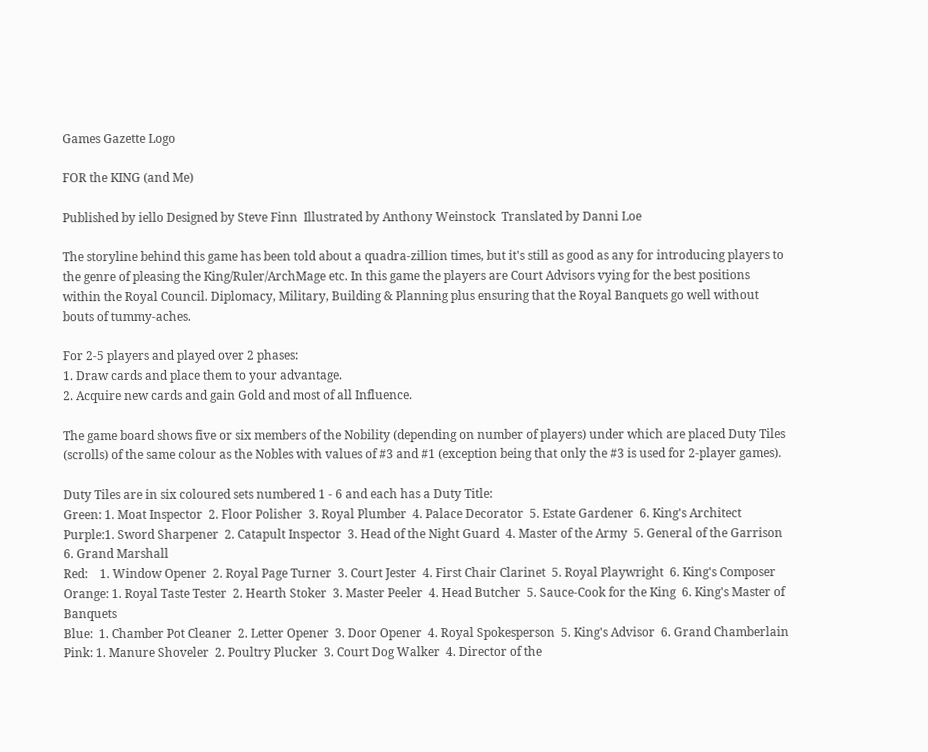Games Gazette Logo

FOR the KING (and Me)

Published by iello Designed by Steve Finn  Illustrated by Anthony Weinstock  Translated by Danni Loe

The storyline behind this game has been told about a quadra-zillion times, but it's still as good as any for introducing players to the genre of pleasing the King/Ruler/ArchMage etc. In this game the players are Court Advisors vying for the best positions within the Royal Council. Diplomacy, Military, Building & Planning plus ensuring that the Royal Banquets go well without bouts of tummy-aches.

For 2-5 players and played over 2 phases:
1. Draw cards and place them to your advantage.
2. Acquire new cards and gain Gold and most of all Influence.

The game board shows five or six members of the Nobility (depending on number of players) under which are placed Duty Tiles (scrolls) of the same colour as the Nobles with values of #3 and #1 (exception being that only the #3 is used for 2-player games).

Duty Tiles are in six coloured sets numbered 1 - 6 and each has a Duty Title:
Green: 1. Moat Inspector  2. Floor Polisher  3. Royal Plumber  4. Palace Decorator  5. Estate Gardener  6. King's Architect
Purple:1. Sword Sharpener  2. Catapult Inspector  3. Head of the Night Guard  4. Master of the Army  5. General of the Garrison  6. Grand Marshall
Red:    1. Window Opener  2. Royal Page Turner  3. Court Jester  4. First Chair Clarinet  5. Royal Playwright  6. King's Composer
Orange: 1. Royal Taste Tester  2. Hearth Stoker  3. Master Peeler  4. Head Butcher  5. Sauce-Cook for the King  6. King's Master of Banquets
Blue:  1. Chamber Pot Cleaner  2. Letter Opener  3. Door Opener  4. Royal Spokesperson  5. King's Advisor  6. Grand Chamberlain
Pink: 1. Manure Shoveler  2. Poultry Plucker  3. Court Dog Walker  4. Director of the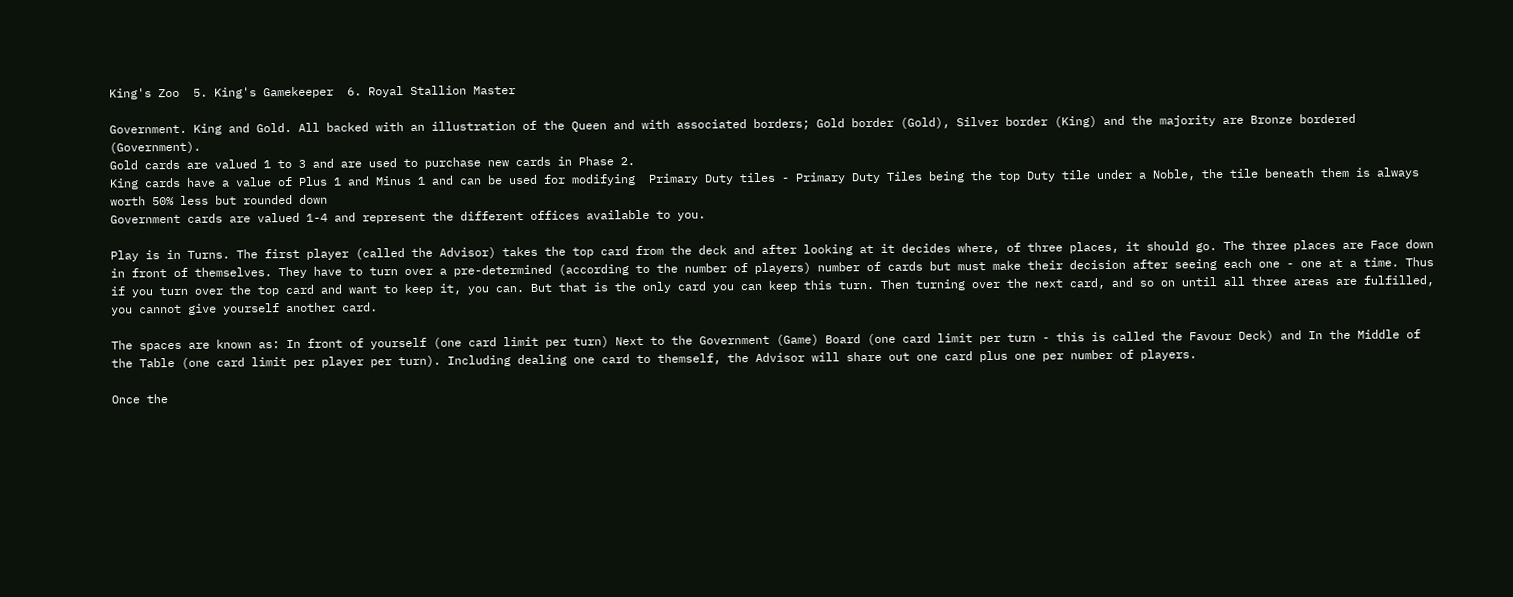King's Zoo  5. King's Gamekeeper  6. Royal Stallion Master

Government. King and Gold. All backed with an illustration of the Queen and with associated borders; Gold border (Gold), Silver border (King) and the majority are Bronze bordered (Government).
Gold cards are valued 1 to 3 and are used to purchase new cards in Phase 2.
King cards have a value of Plus 1 and Minus 1 and can be used for modifying  Primary Duty tiles - Primary Duty Tiles being the top Duty tile under a Noble, the tile beneath them is always worth 50% less but rounded down
Government cards are valued 1-4 and represent the different offices available to you.

Play is in Turns. The first player (called the Advisor) takes the top card from the deck and after looking at it decides where, of three places, it should go. The three places are Face down in front of themselves. They have to turn over a pre-determined (according to the number of players) number of cards but must make their decision after seeing each one - one at a time. Thus if you turn over the top card and want to keep it, you can. But that is the only card you can keep this turn. Then turning over the next card, and so on until all three areas are fulfilled, you cannot give yourself another card.

The spaces are known as: In front of yourself (one card limit per turn) Next to the Government (Game) Board (one card limit per turn - this is called the Favour Deck) and In the Middle of the Table (one card limit per player per turn). Including dealing one card to themself, the Advisor will share out one card plus one per number of players.

Once the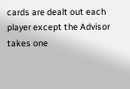cards are dealt out each player except the Advisor takes one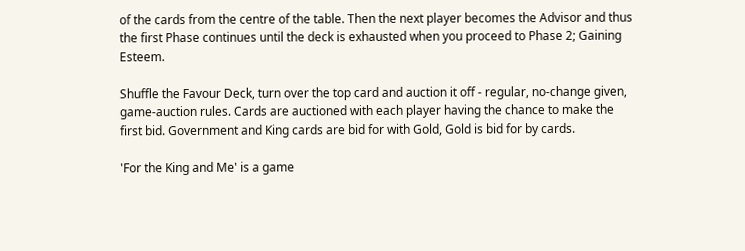of the cards from the centre of the table. Then the next player becomes the Advisor and thus the first Phase continues until the deck is exhausted when you proceed to Phase 2; Gaining Esteem.

Shuffle the Favour Deck, turn over the top card and auction it off - regular, no-change given, game-auction rules. Cards are auctioned with each player having the chance to make the first bid. Government and King cards are bid for with Gold, Gold is bid for by cards.

'For the King and Me' is a game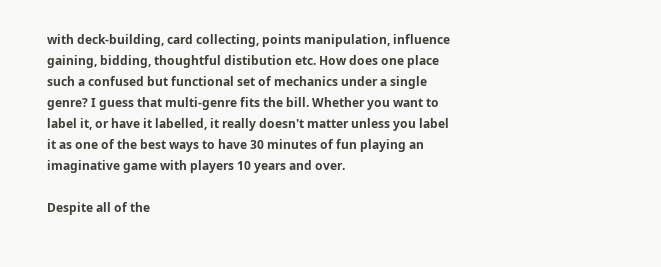with deck-building, card collecting, points manipulation, influence gaining, bidding, thoughtful distibution etc. How does one place such a confused but functional set of mechanics under a single genre? I guess that multi-genre fits the bill. Whether you want to label it, or have it labelled, it really doesn't matter unless you label it as one of the best ways to have 30 minutes of fun playing an imaginative game with players 10 years and over.

Despite all of the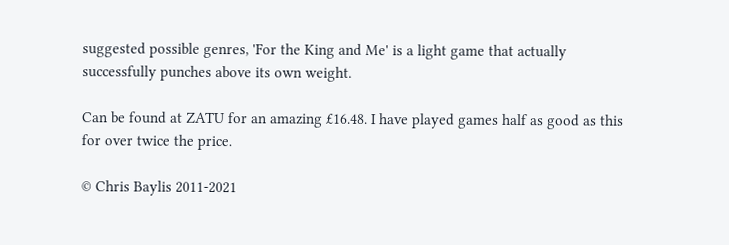suggested possible genres, 'For the King and Me' is a light game that actually successfully punches above its own weight.

Can be found at ZATU for an amazing £16.48. I have played games half as good as this for over twice the price.

© Chris Baylis 2011-2021